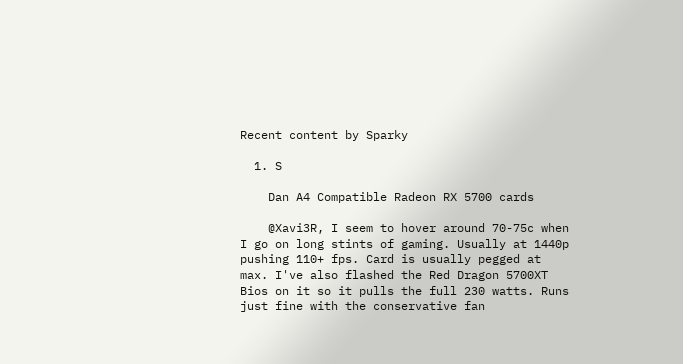Recent content by Sparky

  1. S

    Dan A4 Compatible Radeon RX 5700 cards

    @Xavi3R, I seem to hover around 70-75c when I go on long stints of gaming. Usually at 1440p pushing 110+ fps. Card is usually pegged at max. I've also flashed the Red Dragon 5700XT Bios on it so it pulls the full 230 watts. Runs just fine with the conservative fan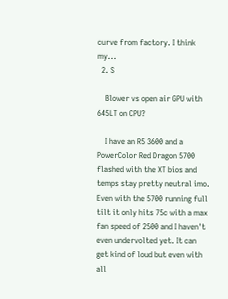curve from factory. I think my...
  2. S

    Blower vs open air GPU with 645LT on CPU?

    I have an R5 3600 and a PowerColor Red Dragon 5700 flashed with the XT bios and temps stay pretty neutral imo. Even with the 5700 running full tilt it only hits 75c with a max fan speed of 2500 and I haven't even undervolted yet. It can get kind of loud but even with all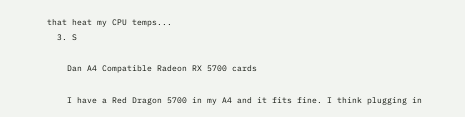that heat my CPU temps...
  3. S

    Dan A4 Compatible Radeon RX 5700 cards

    I have a Red Dragon 5700 in my A4 and it fits fine. I think plugging in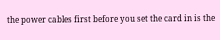the power cables first before you set the card in is the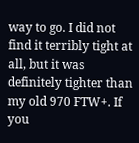way to go. I did not find it terribly tight at all, but it was definitely tighter than my old 970 FTW+. If you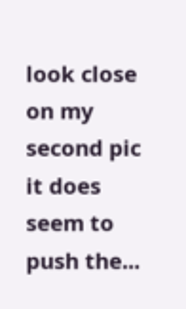look close on my second pic it does seem to push the...